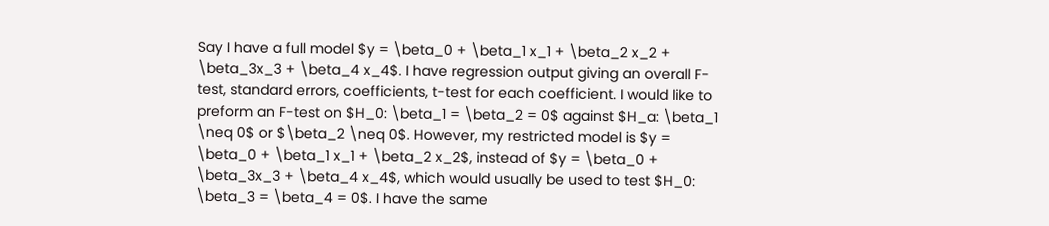Say I have a full model $y = \beta_0 + \beta_1 x_1 + \beta_2 x_2 + \beta_3x_3 + \beta_4 x_4$. I have regression output giving an overall F-test, standard errors, coefficients, t-test for each coefficient. I would like to preform an F-test on $H_0: \beta_1 = \beta_2 = 0$ against $H_a: \beta_1 \neq 0$ or $\beta_2 \neq 0$. However, my restricted model is $y = \beta_0 + \beta_1 x_1 + \beta_2 x_2$, instead of $y = \beta_0 + \beta_3x_3 + \beta_4 x_4$, which would usually be used to test $H_0: \beta_3 = \beta_4 = 0$. I have the same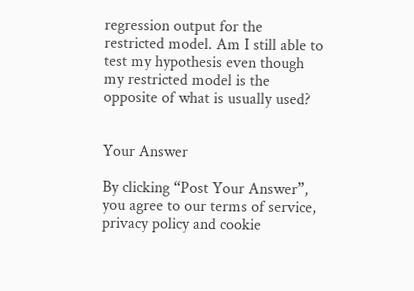regression output for the restricted model. Am I still able to test my hypothesis even though my restricted model is the opposite of what is usually used?


Your Answer

By clicking “Post Your Answer”, you agree to our terms of service, privacy policy and cookie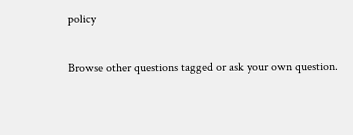policy

Browse other questions tagged or ask your own question.